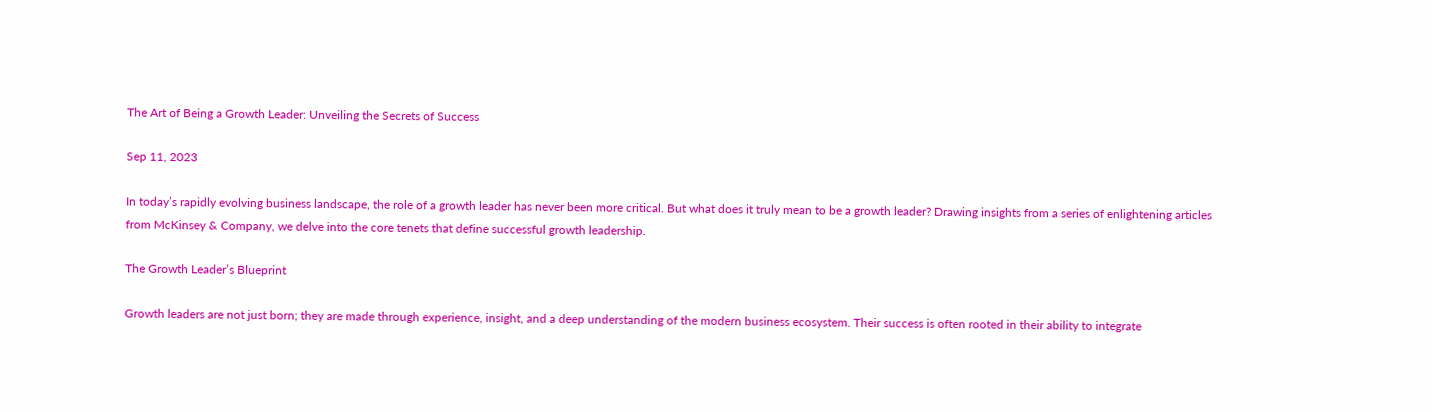The Art of Being a Growth Leader: Unveiling the Secrets of Success

Sep 11, 2023

In today’s rapidly evolving business landscape, the role of a growth leader has never been more critical. But what does it truly mean to be a growth leader? Drawing insights from a series of enlightening articles from McKinsey & Company, we delve into the core tenets that define successful growth leadership.

The Growth Leader’s Blueprint

Growth leaders are not just born; they are made through experience, insight, and a deep understanding of the modern business ecosystem. Their success is often rooted in their ability to integrate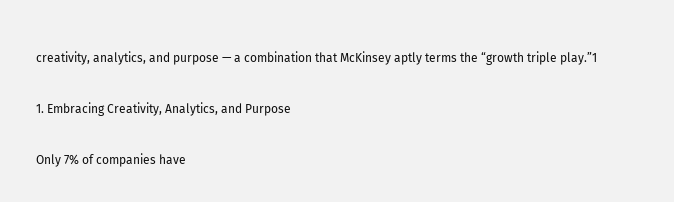creativity, analytics, and purpose — a combination that McKinsey aptly terms the “growth triple play.”1

1. Embracing Creativity, Analytics, and Purpose

Only 7% of companies have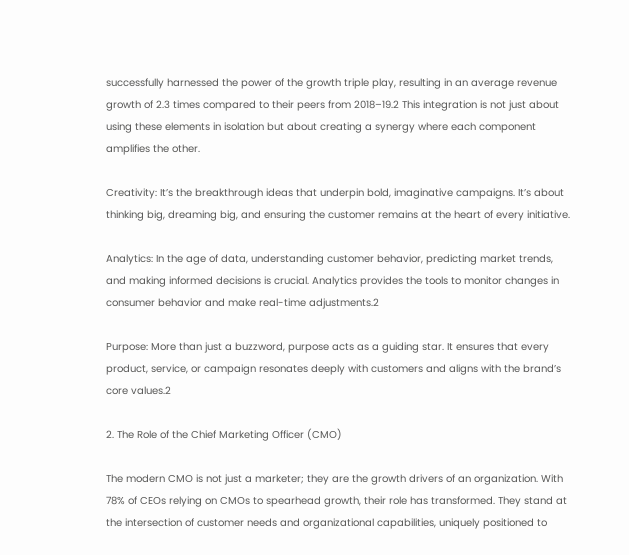successfully harnessed the power of the growth triple play, resulting in an average revenue growth of 2.3 times compared to their peers from 2018–19.2 This integration is not just about using these elements in isolation but about creating a synergy where each component amplifies the other.

Creativity: It’s the breakthrough ideas that underpin bold, imaginative campaigns. It’s about thinking big, dreaming big, and ensuring the customer remains at the heart of every initiative.

Analytics: In the age of data, understanding customer behavior, predicting market trends, and making informed decisions is crucial. Analytics provides the tools to monitor changes in consumer behavior and make real-time adjustments.2

Purpose: More than just a buzzword, purpose acts as a guiding star. It ensures that every product, service, or campaign resonates deeply with customers and aligns with the brand’s core values.2

2. The Role of the Chief Marketing Officer (CMO)

The modern CMO is not just a marketer; they are the growth drivers of an organization. With 78% of CEOs relying on CMOs to spearhead growth, their role has transformed. They stand at the intersection of customer needs and organizational capabilities, uniquely positioned to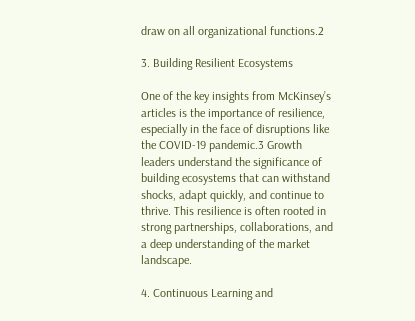draw on all organizational functions.2

3. Building Resilient Ecosystems

One of the key insights from McKinsey’s articles is the importance of resilience, especially in the face of disruptions like the COVID-19 pandemic.3 Growth leaders understand the significance of building ecosystems that can withstand shocks, adapt quickly, and continue to thrive. This resilience is often rooted in strong partnerships, collaborations, and a deep understanding of the market landscape.

4. Continuous Learning and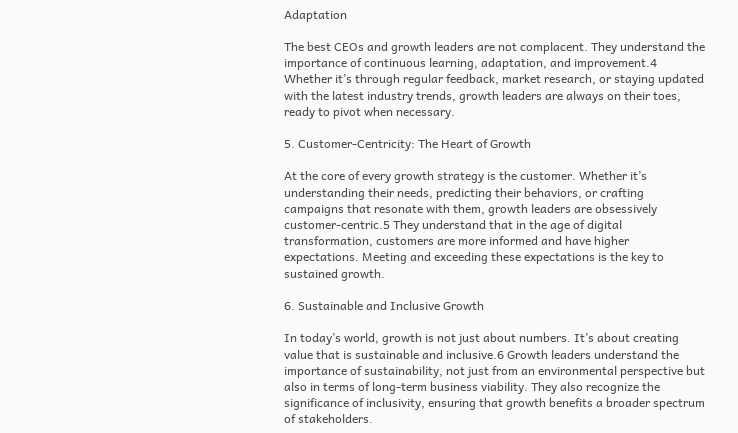Adaptation

The best CEOs and growth leaders are not complacent. They understand the importance of continuous learning, adaptation, and improvement.4 Whether it’s through regular feedback, market research, or staying updated with the latest industry trends, growth leaders are always on their toes, ready to pivot when necessary.

5. Customer-Centricity: The Heart of Growth

At the core of every growth strategy is the customer. Whether it’s understanding their needs, predicting their behaviors, or crafting campaigns that resonate with them, growth leaders are obsessively customer-centric.5 They understand that in the age of digital transformation, customers are more informed and have higher expectations. Meeting and exceeding these expectations is the key to sustained growth.

6. Sustainable and Inclusive Growth

In today’s world, growth is not just about numbers. It’s about creating value that is sustainable and inclusive.6 Growth leaders understand the importance of sustainability, not just from an environmental perspective but also in terms of long-term business viability. They also recognize the significance of inclusivity, ensuring that growth benefits a broader spectrum of stakeholders.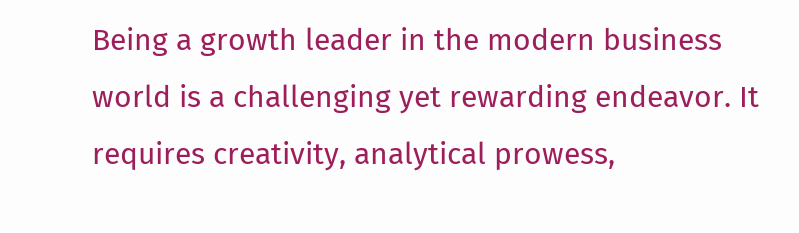Being a growth leader in the modern business world is a challenging yet rewarding endeavor. It requires creativity, analytical prowess,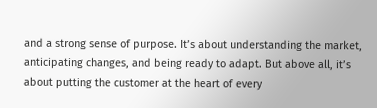and a strong sense of purpose. It’s about understanding the market, anticipating changes, and being ready to adapt. But above all, it’s about putting the customer at the heart of every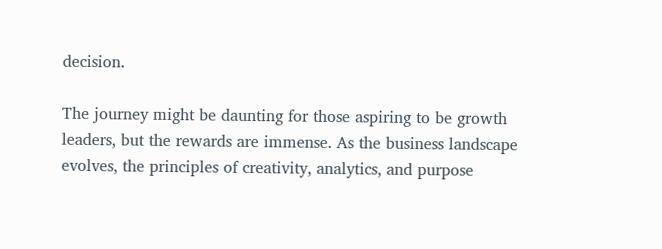decision.

The journey might be daunting for those aspiring to be growth leaders, but the rewards are immense. As the business landscape evolves, the principles of creativity, analytics, and purpose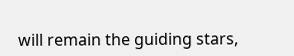will remain the guiding stars,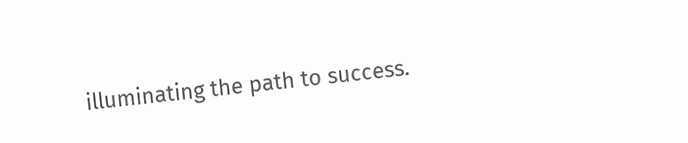illuminating the path to success.